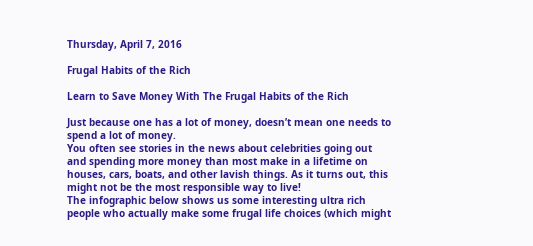Thursday, April 7, 2016

Frugal Habits of the Rich

Learn to Save Money With The Frugal Habits of the Rich

Just because one has a lot of money, doesn’t mean one needs to spend a lot of money.
You often see stories in the news about celebrities going out and spending more money than most make in a lifetime on houses, cars, boats, and other lavish things. As it turns out, this might not be the most responsible way to live!
The infographic below shows us some interesting ultra rich people who actually make some frugal life choices (which might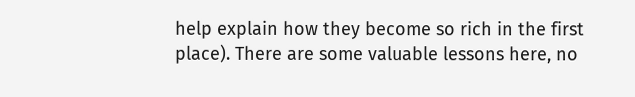help explain how they become so rich in the first place). There are some valuable lessons here, no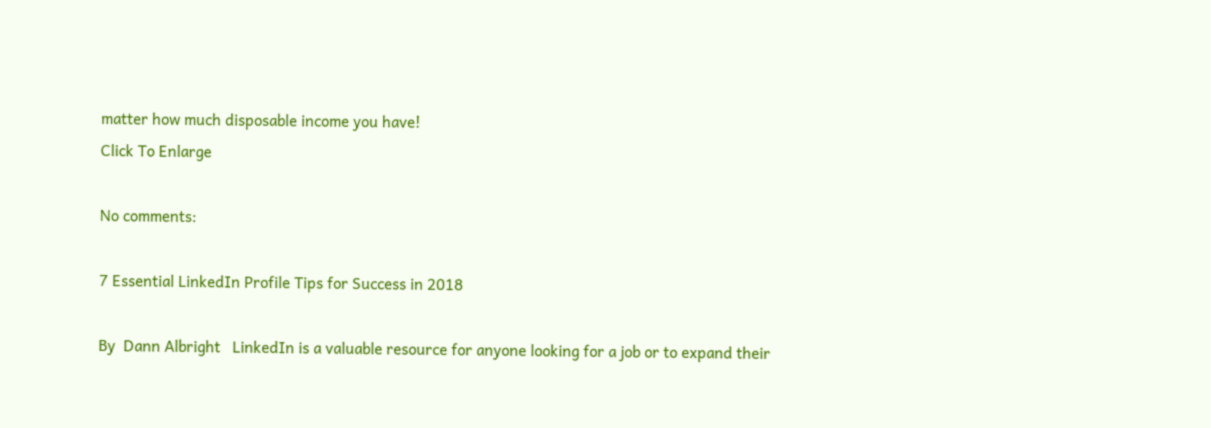matter how much disposable income you have!
Click To Enlarge

No comments:

7 Essential LinkedIn Profile Tips for Success in 2018

By  Dann Albright   LinkedIn is a valuable resource for anyone looking for a job or to expand their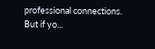professional connections. But if yo...